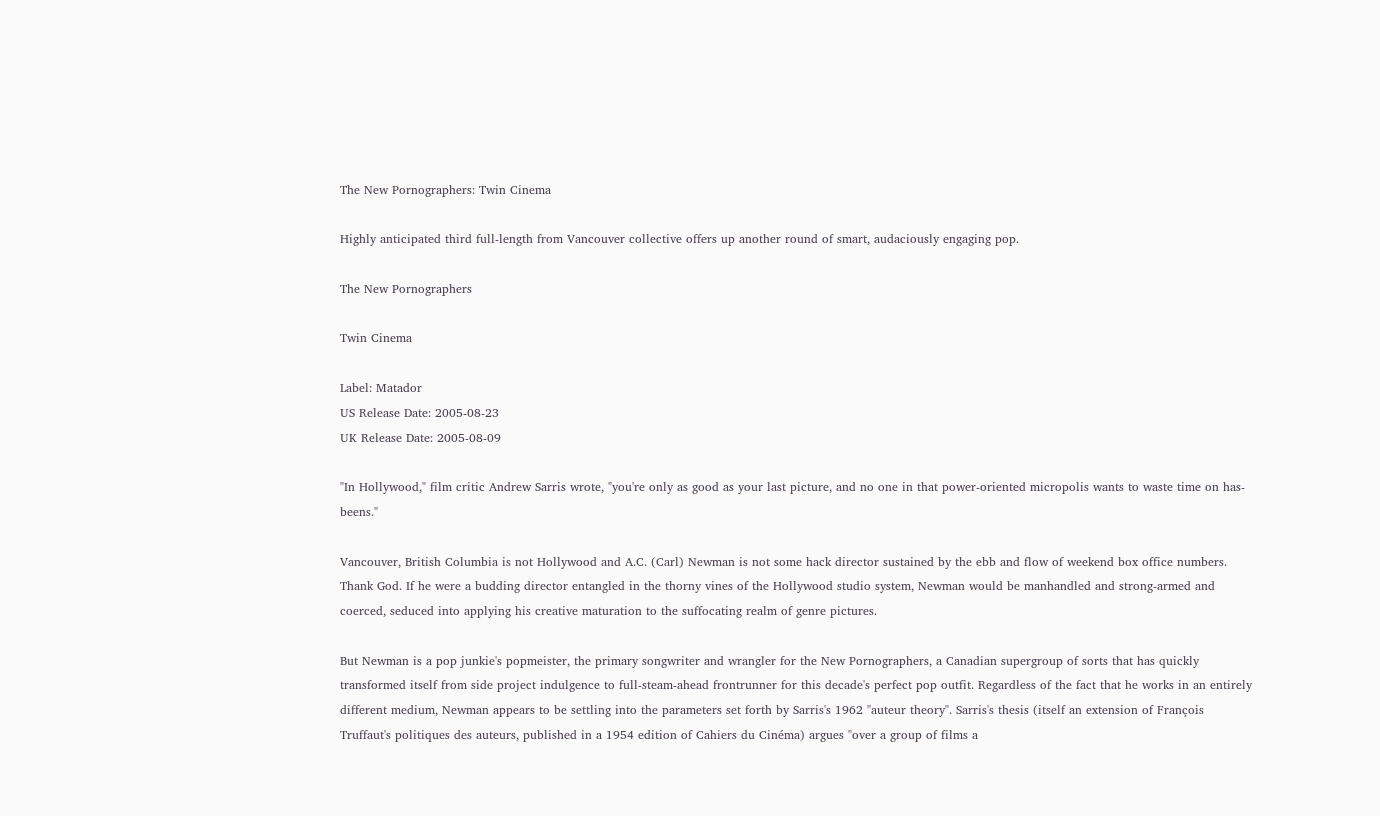The New Pornographers: Twin Cinema

Highly anticipated third full-length from Vancouver collective offers up another round of smart, audaciously engaging pop.

The New Pornographers

Twin Cinema

Label: Matador
US Release Date: 2005-08-23
UK Release Date: 2005-08-09

"In Hollywood," film critic Andrew Sarris wrote, "you're only as good as your last picture, and no one in that power-oriented micropolis wants to waste time on has-beens."

Vancouver, British Columbia is not Hollywood and A.C. (Carl) Newman is not some hack director sustained by the ebb and flow of weekend box office numbers. Thank God. If he were a budding director entangled in the thorny vines of the Hollywood studio system, Newman would be manhandled and strong-armed and coerced, seduced into applying his creative maturation to the suffocating realm of genre pictures.

But Newman is a pop junkie's popmeister, the primary songwriter and wrangler for the New Pornographers, a Canadian supergroup of sorts that has quickly transformed itself from side project indulgence to full-steam-ahead frontrunner for this decade's perfect pop outfit. Regardless of the fact that he works in an entirely different medium, Newman appears to be settling into the parameters set forth by Sarris's 1962 "auteur theory". Sarris's thesis (itself an extension of François Truffaut's politiques des auteurs, published in a 1954 edition of Cahiers du Cinéma) argues "over a group of films a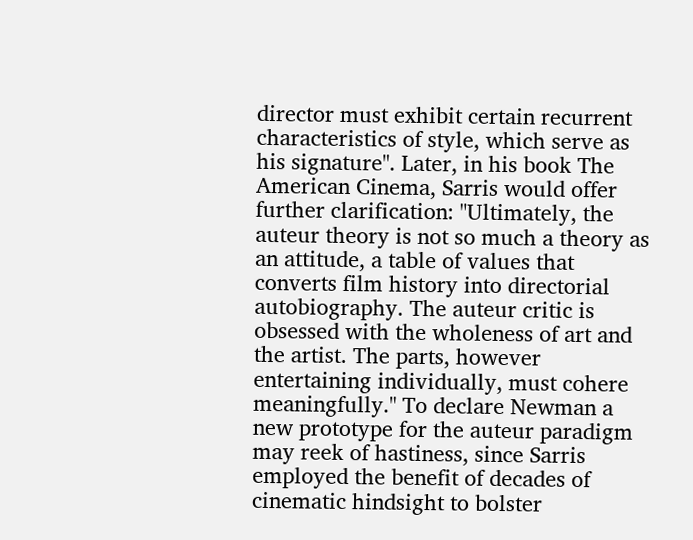director must exhibit certain recurrent characteristics of style, which serve as his signature". Later, in his book The American Cinema, Sarris would offer further clarification: "Ultimately, the auteur theory is not so much a theory as an attitude, a table of values that converts film history into directorial autobiography. The auteur critic is obsessed with the wholeness of art and the artist. The parts, however entertaining individually, must cohere meaningfully." To declare Newman a new prototype for the auteur paradigm may reek of hastiness, since Sarris employed the benefit of decades of cinematic hindsight to bolster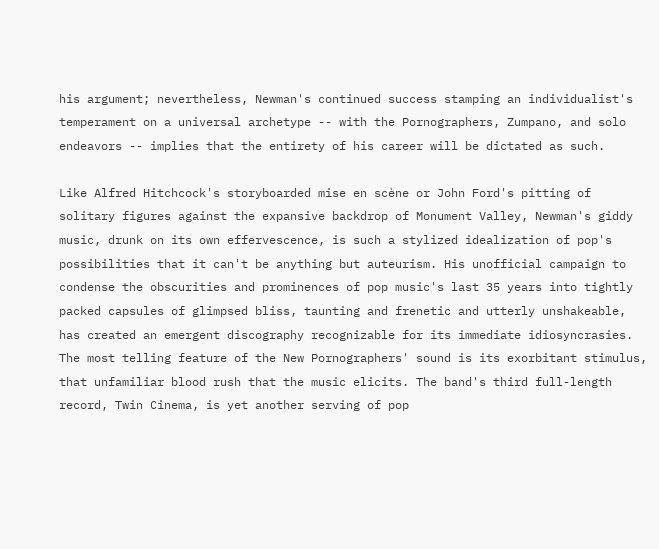his argument; nevertheless, Newman's continued success stamping an individualist's temperament on a universal archetype -- with the Pornographers, Zumpano, and solo endeavors -- implies that the entirety of his career will be dictated as such.

Like Alfred Hitchcock's storyboarded mise en scène or John Ford's pitting of solitary figures against the expansive backdrop of Monument Valley, Newman's giddy music, drunk on its own effervescence, is such a stylized idealization of pop's possibilities that it can't be anything but auteurism. His unofficial campaign to condense the obscurities and prominences of pop music's last 35 years into tightly packed capsules of glimpsed bliss, taunting and frenetic and utterly unshakeable, has created an emergent discography recognizable for its immediate idiosyncrasies. The most telling feature of the New Pornographers' sound is its exorbitant stimulus, that unfamiliar blood rush that the music elicits. The band's third full-length record, Twin Cinema, is yet another serving of pop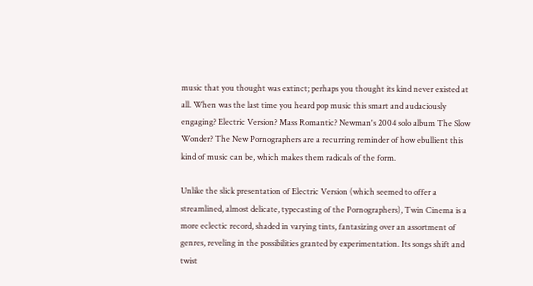music that you thought was extinct; perhaps you thought its kind never existed at all. When was the last time you heard pop music this smart and audaciously engaging? Electric Version? Mass Romantic? Newman's 2004 solo album The Slow Wonder? The New Pornographers are a recurring reminder of how ebullient this kind of music can be, which makes them radicals of the form.

Unlike the slick presentation of Electric Version (which seemed to offer a streamlined, almost delicate, typecasting of the Pornographers), Twin Cinema is a more eclectic record, shaded in varying tints, fantasizing over an assortment of genres, reveling in the possibilities granted by experimentation. Its songs shift and twist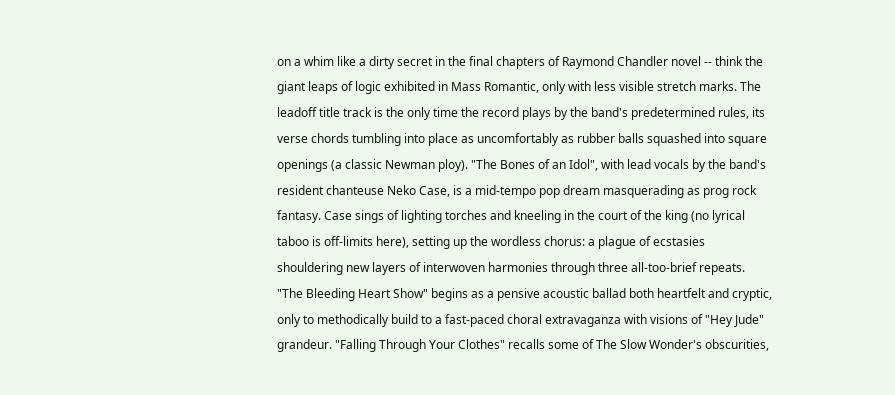on a whim like a dirty secret in the final chapters of Raymond Chandler novel -- think the giant leaps of logic exhibited in Mass Romantic, only with less visible stretch marks. The leadoff title track is the only time the record plays by the band's predetermined rules, its verse chords tumbling into place as uncomfortably as rubber balls squashed into square openings (a classic Newman ploy). "The Bones of an Idol", with lead vocals by the band's resident chanteuse Neko Case, is a mid-tempo pop dream masquerading as prog rock fantasy. Case sings of lighting torches and kneeling in the court of the king (no lyrical taboo is off-limits here), setting up the wordless chorus: a plague of ecstasies shouldering new layers of interwoven harmonies through three all-too-brief repeats. "The Bleeding Heart Show" begins as a pensive acoustic ballad both heartfelt and cryptic, only to methodically build to a fast-paced choral extravaganza with visions of "Hey Jude" grandeur. "Falling Through Your Clothes" recalls some of The Slow Wonder's obscurities,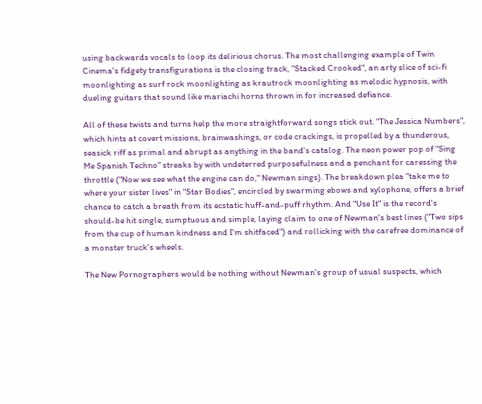using backwards vocals to loop its delirious chorus. The most challenging example of Twin Cinema's fidgety transfigurations is the closing track, "Stacked Crooked", an arty slice of sci-fi moonlighting as surf rock moonlighting as krautrock moonlighting as melodic hypnosis, with dueling guitars that sound like mariachi horns thrown in for increased defiance.

All of these twists and turns help the more straightforward songs stick out. "The Jessica Numbers", which hints at covert missions, brainwashings, or code crackings, is propelled by a thunderous, seasick riff as primal and abrupt as anything in the band's catalog. The neon power pop of "Sing Me Spanish Techno" streaks by with undeterred purposefulness and a penchant for caressing the throttle ("Now we see what the engine can do," Newman sings). The breakdown plea "take me to where your sister lives" in "Star Bodies", encircled by swarming ebows and xylophone, offers a brief chance to catch a breath from its ecstatic huff-and-puff rhythm. And "Use It" is the record's should-be hit single, sumptuous and simple, laying claim to one of Newman's best lines ("Two sips from the cup of human kindness and I'm shitfaced") and rollicking with the carefree dominance of a monster truck's wheels.

The New Pornographers would be nothing without Newman's group of usual suspects, which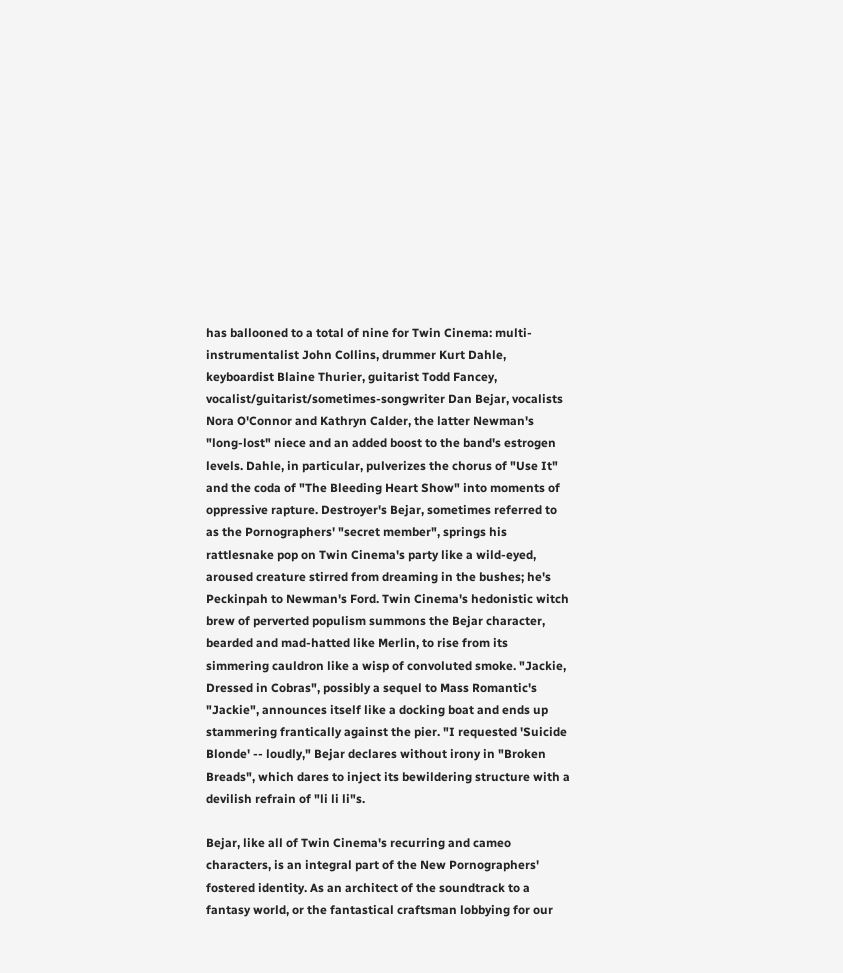has ballooned to a total of nine for Twin Cinema: multi-instrumentalist John Collins, drummer Kurt Dahle, keyboardist Blaine Thurier, guitarist Todd Fancey, vocalist/guitarist/sometimes-songwriter Dan Bejar, vocalists Nora O'Connor and Kathryn Calder, the latter Newman's "long-lost" niece and an added boost to the band's estrogen levels. Dahle, in particular, pulverizes the chorus of "Use It" and the coda of "The Bleeding Heart Show" into moments of oppressive rapture. Destroyer's Bejar, sometimes referred to as the Pornographers' "secret member", springs his rattlesnake pop on Twin Cinema's party like a wild-eyed, aroused creature stirred from dreaming in the bushes; he's Peckinpah to Newman's Ford. Twin Cinema's hedonistic witch brew of perverted populism summons the Bejar character, bearded and mad-hatted like Merlin, to rise from its simmering cauldron like a wisp of convoluted smoke. "Jackie, Dressed in Cobras", possibly a sequel to Mass Romantic's "Jackie", announces itself like a docking boat and ends up stammering frantically against the pier. "I requested 'Suicide Blonde' -- loudly," Bejar declares without irony in "Broken Breads", which dares to inject its bewildering structure with a devilish refrain of "li li li"s.

Bejar, like all of Twin Cinema's recurring and cameo characters, is an integral part of the New Pornographers' fostered identity. As an architect of the soundtrack to a fantasy world, or the fantastical craftsman lobbying for our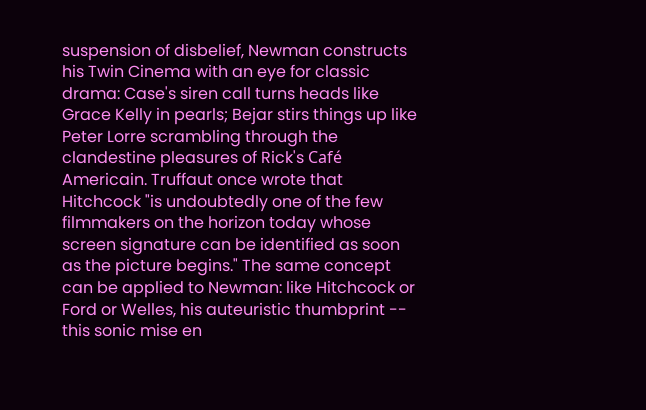suspension of disbelief, Newman constructs his Twin Cinema with an eye for classic drama: Case's siren call turns heads like Grace Kelly in pearls; Bejar stirs things up like Peter Lorre scrambling through the clandestine pleasures of Rick's Café Americain. Truffaut once wrote that Hitchcock "is undoubtedly one of the few filmmakers on the horizon today whose screen signature can be identified as soon as the picture begins." The same concept can be applied to Newman: like Hitchcock or Ford or Welles, his auteuristic thumbprint -- this sonic mise en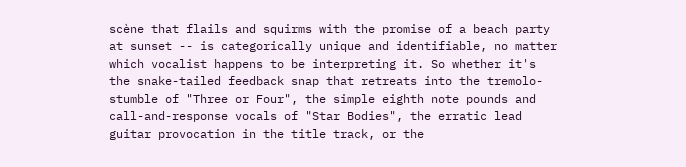scène that flails and squirms with the promise of a beach party at sunset -- is categorically unique and identifiable, no matter which vocalist happens to be interpreting it. So whether it's the snake-tailed feedback snap that retreats into the tremolo-stumble of "Three or Four", the simple eighth note pounds and call-and-response vocals of "Star Bodies", the erratic lead guitar provocation in the title track, or the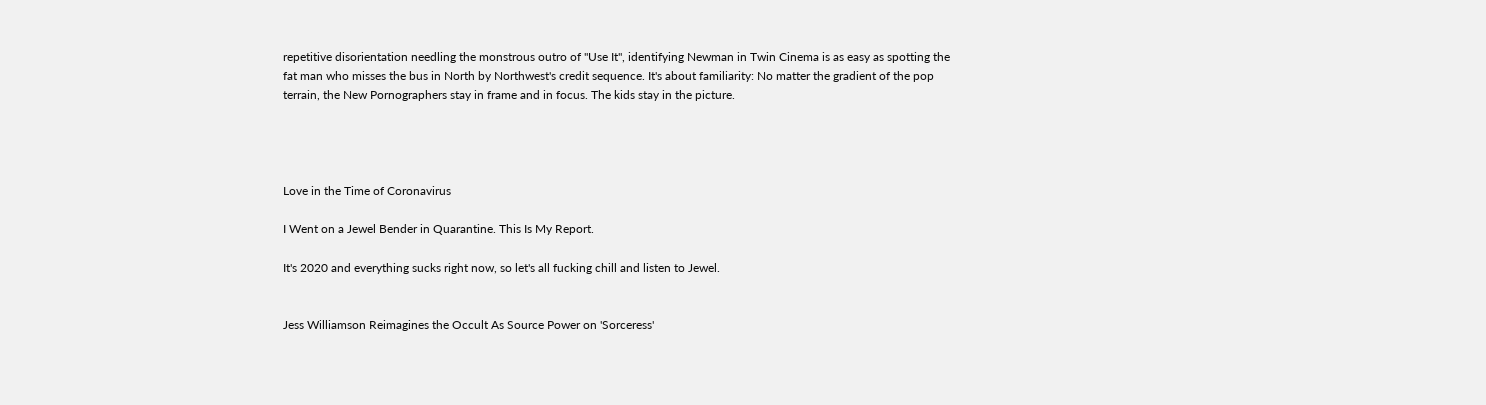repetitive disorientation needling the monstrous outro of "Use It", identifying Newman in Twin Cinema is as easy as spotting the fat man who misses the bus in North by Northwest's credit sequence. It's about familiarity: No matter the gradient of the pop terrain, the New Pornographers stay in frame and in focus. The kids stay in the picture.




Love in the Time of Coronavirus

I Went on a Jewel Bender in Quarantine. This Is My Report.

It's 2020 and everything sucks right now, so let's all fucking chill and listen to Jewel.


Jess Williamson Reimagines the Occult As Source Power on 'Sorceress'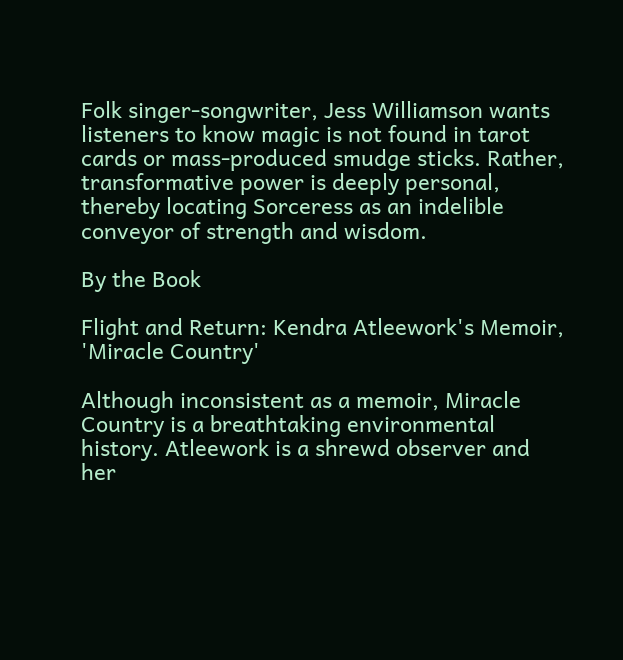Folk singer-songwriter, Jess Williamson wants listeners to know magic is not found in tarot cards or mass-produced smudge sticks. Rather, transformative power is deeply personal, thereby locating Sorceress as an indelible conveyor of strength and wisdom.

By the Book

Flight and Return: Kendra Atleework's Memoir, 'Miracle Country'

Although inconsistent as a memoir, Miracle Country is a breathtaking environmental history. Atleework is a shrewd observer and her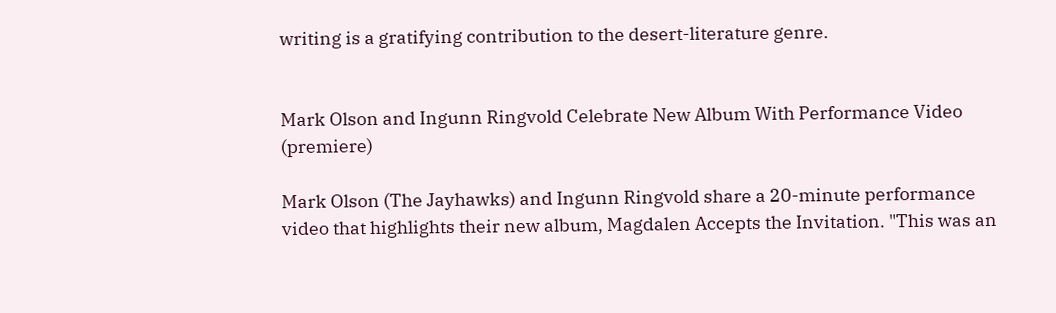writing is a gratifying contribution to the desert-literature genre.


Mark Olson and Ingunn Ringvold Celebrate New Album With Performance Video (premiere)

Mark Olson (The Jayhawks) and Ingunn Ringvold share a 20-minute performance video that highlights their new album, Magdalen Accepts the Invitation. "This was an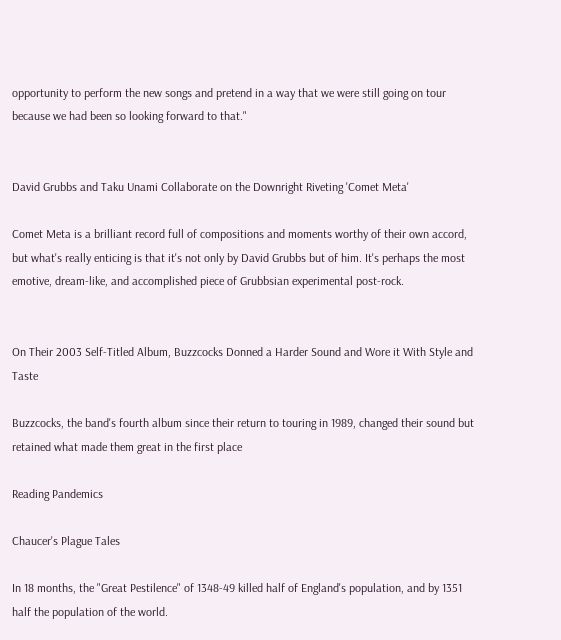opportunity to perform the new songs and pretend in a way that we were still going on tour because we had been so looking forward to that."


David Grubbs and Taku Unami Collaborate on the Downright Riveting 'Comet Meta'

Comet Meta is a brilliant record full of compositions and moments worthy of their own accord, but what's really enticing is that it's not only by David Grubbs but of him. It's perhaps the most emotive, dream-like, and accomplished piece of Grubbsian experimental post-rock.


On Their 2003 Self-Titled Album, Buzzcocks Donned a Harder Sound and Wore it With Style and Taste

Buzzcocks, the band's fourth album since their return to touring in 1989, changed their sound but retained what made them great in the first place

Reading Pandemics

Chaucer's Plague Tales

In 18 months, the "Great Pestilence" of 1348-49 killed half of England's population, and by 1351 half the population of the world.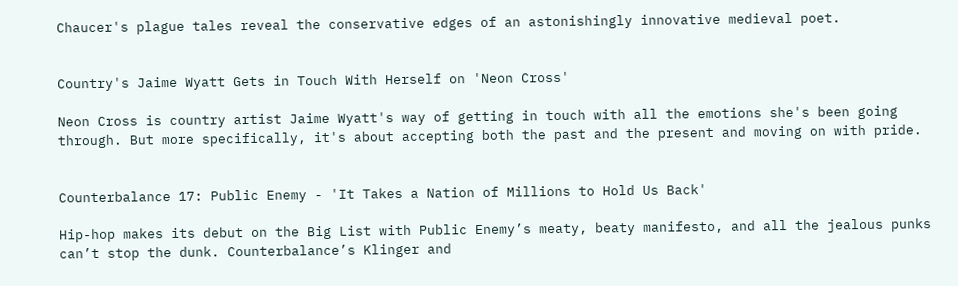Chaucer's plague tales reveal the conservative edges of an astonishingly innovative medieval poet.


Country's Jaime Wyatt Gets in Touch With Herself on 'Neon Cross'

Neon Cross is country artist Jaime Wyatt's way of getting in touch with all the emotions she's been going through. But more specifically, it's about accepting both the past and the present and moving on with pride.


Counterbalance 17: Public Enemy - 'It Takes a Nation of Millions to Hold Us Back'

Hip-hop makes its debut on the Big List with Public Enemy’s meaty, beaty manifesto, and all the jealous punks can’t stop the dunk. Counterbalance’s Klinger and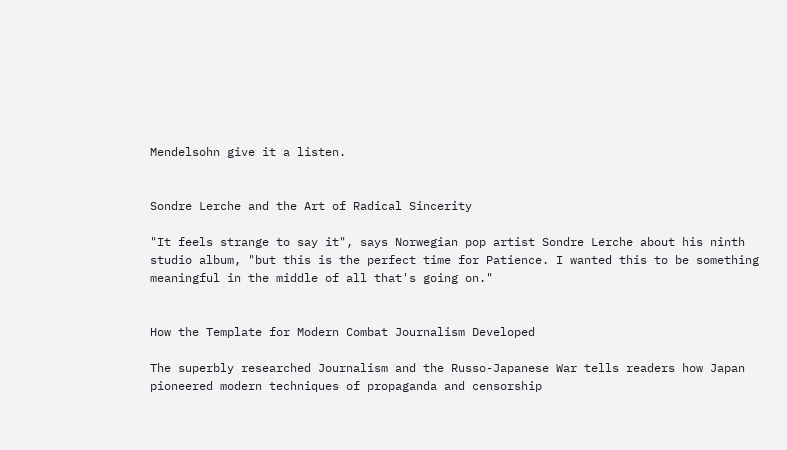Mendelsohn give it a listen.


Sondre Lerche and the Art of Radical Sincerity

"It feels strange to say it", says Norwegian pop artist Sondre Lerche about his ninth studio album, "but this is the perfect time for Patience. I wanted this to be something meaningful in the middle of all that's going on."


How the Template for Modern Combat Journalism Developed

The superbly researched Journalism and the Russo-Japanese War tells readers how Japan pioneered modern techniques of propaganda and censorship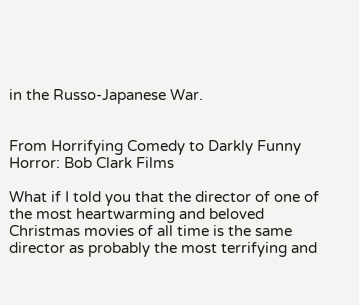in the Russo-Japanese War.


From Horrifying Comedy to Darkly Funny Horror: Bob Clark Films

What if I told you that the director of one of the most heartwarming and beloved Christmas movies of all time is the same director as probably the most terrifying and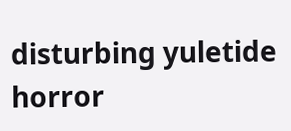disturbing yuletide horror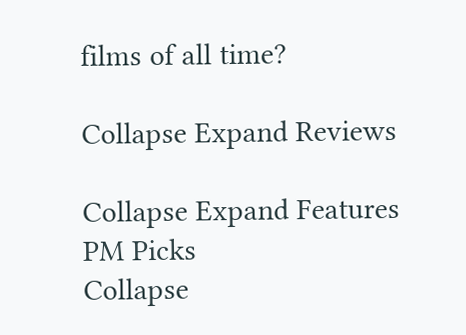films of all time?

Collapse Expand Reviews

Collapse Expand Features
PM Picks
Collapse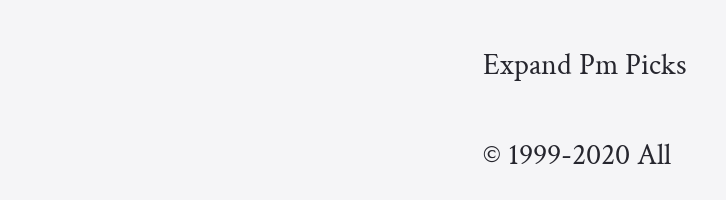Expand Pm Picks

© 1999-2020 All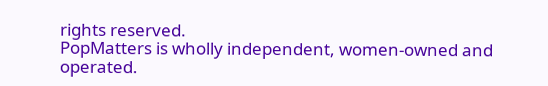rights reserved.
PopMatters is wholly independent, women-owned and operated.